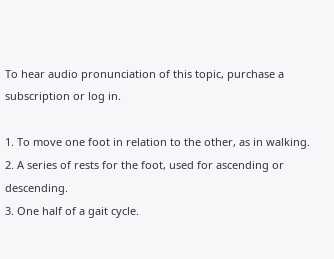To hear audio pronunciation of this topic, purchase a subscription or log in.

1. To move one foot in relation to the other, as in walking.
2. A series of rests for the foot, used for ascending or descending.
3. One half of a gait cycle.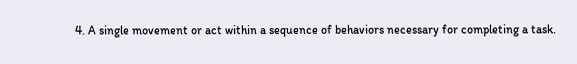4. A single movement or act within a sequence of behaviors necessary for completing a task.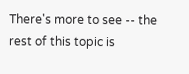There's more to see -- the rest of this topic is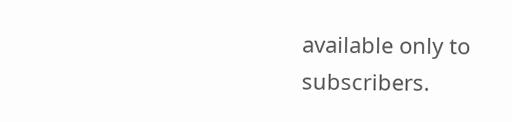available only to subscribers.